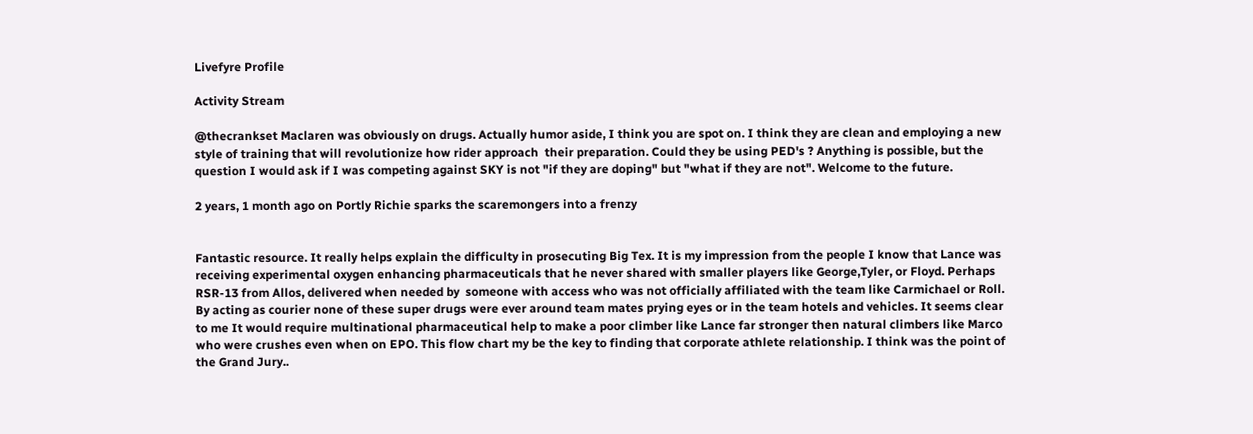Livefyre Profile

Activity Stream

@thecrankset Maclaren was obviously on drugs. Actually humor aside, I think you are spot on. I think they are clean and employing a new style of training that will revolutionize how rider approach  their preparation. Could they be using PED's ? Anything is possible, but the question I would ask if I was competing against SKY is not "if they are doping" but "what if they are not". Welcome to the future.

2 years, 1 month ago on Portly Richie sparks the scaremongers into a frenzy


Fantastic resource. It really helps explain the difficulty in prosecuting Big Tex. It is my impression from the people I know that Lance was receiving experimental oxygen enhancing pharmaceuticals that he never shared with smaller players like George,Tyler, or Floyd. Perhaps RSR-13 from Allos, delivered when needed by  someone with access who was not officially affiliated with the team like Carmichael or Roll. By acting as courier none of these super drugs were ever around team mates prying eyes or in the team hotels and vehicles. It seems clear to me It would require multinational pharmaceutical help to make a poor climber like Lance far stronger then natural climbers like Marco who were crushes even when on EPO. This flow chart my be the key to finding that corporate athlete relationship. I think was the point of the Grand Jury..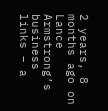2 years, 8 months ago on Lance Armstrong’s business links – a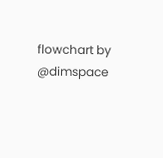flowchart by @dimspace